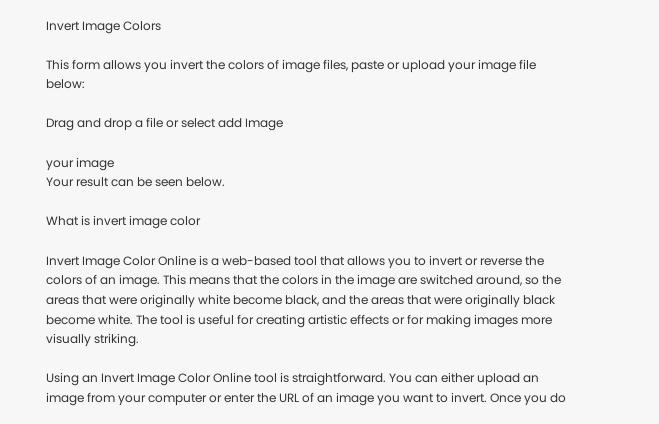Invert Image Colors

This form allows you invert the colors of image files, paste or upload your image file below:

Drag and drop a file or select add Image

your image
Your result can be seen below.

What is invert image color

Invert Image Color Online is a web-based tool that allows you to invert or reverse the colors of an image. This means that the colors in the image are switched around, so the areas that were originally white become black, and the areas that were originally black become white. The tool is useful for creating artistic effects or for making images more visually striking.

Using an Invert Image Color Online tool is straightforward. You can either upload an image from your computer or enter the URL of an image you want to invert. Once you do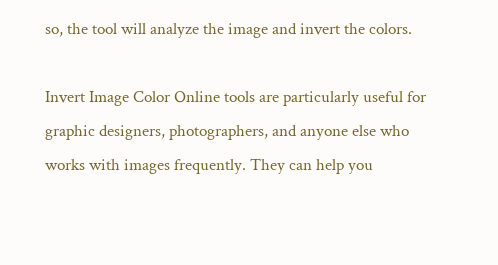so, the tool will analyze the image and invert the colors.

Invert Image Color Online tools are particularly useful for graphic designers, photographers, and anyone else who works with images frequently. They can help you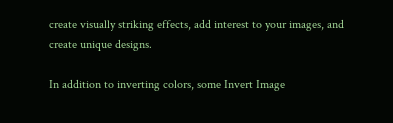create visually striking effects, add interest to your images, and create unique designs.

In addition to inverting colors, some Invert Image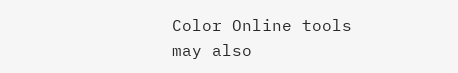Color Online tools may also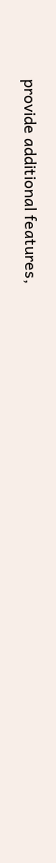provide additional features,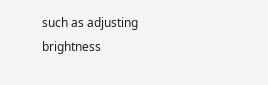such as adjusting brightness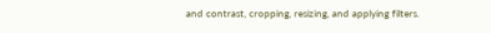and contrast, cropping, resizing, and applying filters.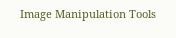Image Manipulation Tools